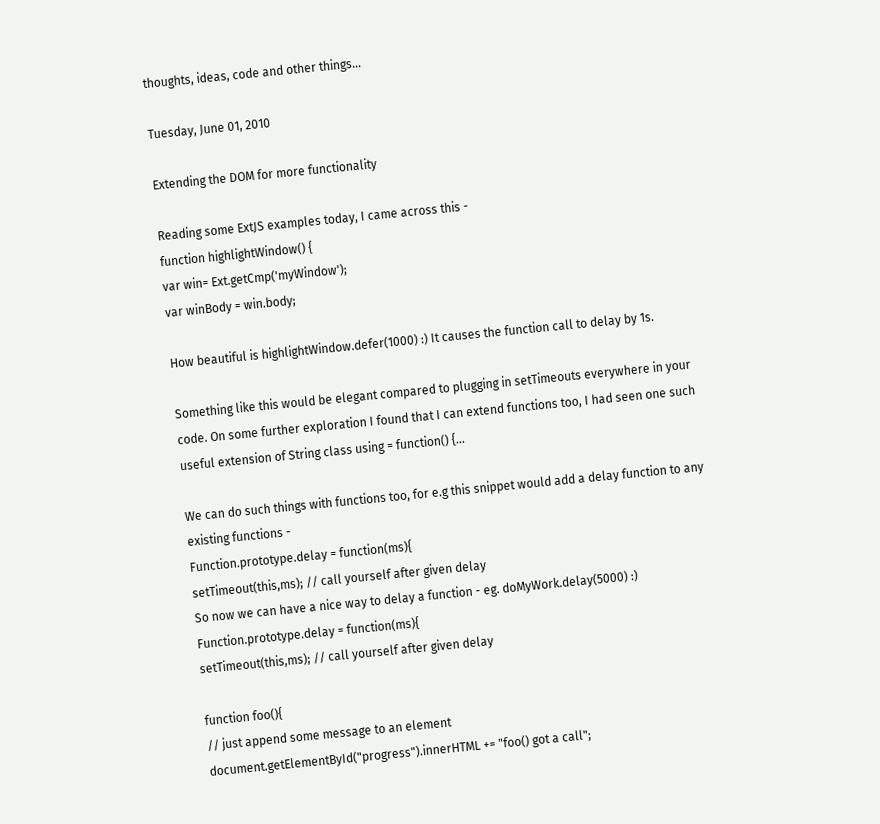thoughts, ideas, code and other things...

Tuesday, June 01, 2010

Extending the DOM for more functionality

Reading some ExtJS examples today, I came across this -
function highlightWindow() {
var win= Ext.getCmp('myWindow');
var winBody = win.body;

How beautiful is highlightWindow.defer(1000) :) It causes the function call to delay by 1s.

Something like this would be elegant compared to plugging in setTimeouts everywhere in your code. On some further exploration I found that I can extend functions too, I had seen one such useful extension of String class using = function() {...

We can do such things with functions too, for e.g this snippet would add a delay function to any existing functions -
Function.prototype.delay = function(ms){
setTimeout(this,ms); // call yourself after given delay
So now we can have a nice way to delay a function - eg. doMyWork.delay(5000) :)
Function.prototype.delay = function(ms){
setTimeout(this,ms); // call yourself after given delay

function foo(){
// just append some message to an element
document.getElementById("progress").innerHTML += "foo() got a call";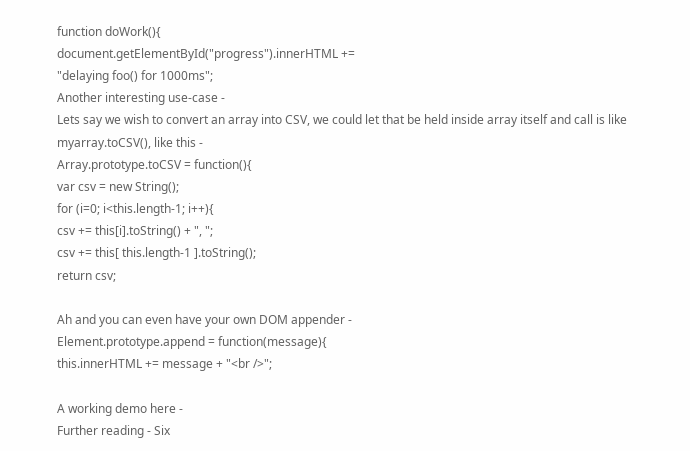function doWork(){
document.getElementById("progress").innerHTML +=
"delaying foo() for 1000ms";
Another interesting use-case -
Lets say we wish to convert an array into CSV, we could let that be held inside array itself and call is like myarray.toCSV(), like this -
Array.prototype.toCSV = function(){
var csv = new String();
for (i=0; i<this.length-1; i++){
csv += this[i].toString() + ", ";
csv += this[ this.length-1 ].toString();
return csv;

Ah and you can even have your own DOM appender -
Element.prototype.append = function(message){
this.innerHTML += message + "<br />";

A working demo here -
Further reading - Six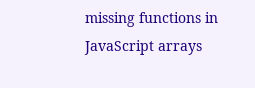missing functions in JavaScript arrays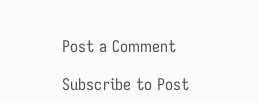Post a Comment

Subscribe to Post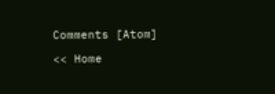Comments [Atom]

<< Home